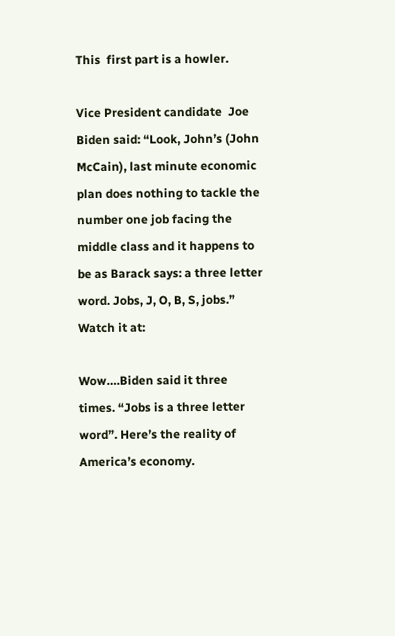This  first part is a howler.

Vice President candidate  Joe Biden said: “Look, John’s (John McCain), last minute economic plan does nothing to tackle the number one job facing the middle class and it happens to be as Barack says: a three letter word. Jobs, J, O, B, S, jobs.” Watch it at:

Wow….Biden said it three times. “Jobs is a three letter word”. Here’s the reality of America’s economy.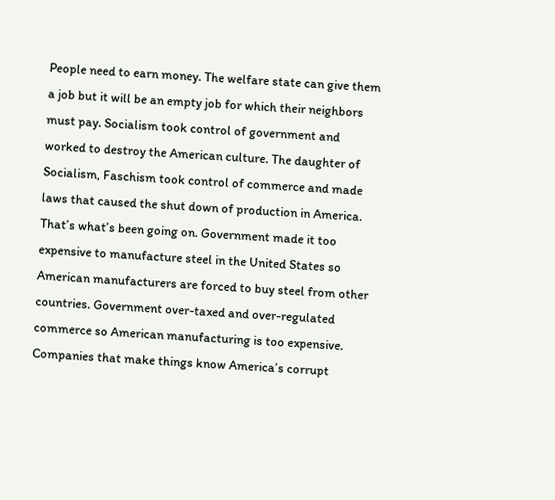People need to earn money. The welfare state can give them a job but it will be an empty job for which their neighbors must pay. Socialism took control of government and worked to destroy the American culture. The daughter of Socialism, Faschism took control of commerce and made laws that caused the shut down of production in America. That’s what’s been going on. Government made it too expensive to manufacture steel in the United States so American manufacturers are forced to buy steel from other countries. Government over-taxed and over-regulated commerce so American manufacturing is too expensive. Companies that make things know America’s corrupt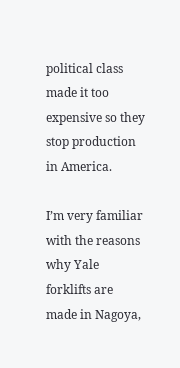political class made it too expensive so they stop production in America.

I’m very familiar with the reasons why Yale forklifts are made in Nagoya,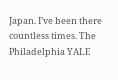Japan. I’ve been there countless times. The Philadelphia YALE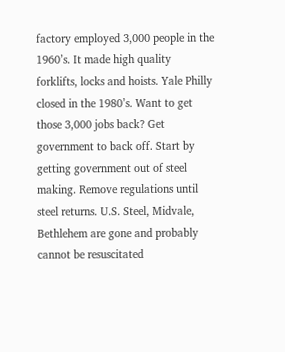factory employed 3,000 people in the 1960’s. It made high quality forklifts, locks and hoists. Yale Philly closed in the 1980’s. Want to get those 3,000 jobs back? Get government to back off. Start by getting government out of steel making. Remove regulations until steel returns. U.S. Steel, Midvale, Bethlehem are gone and probably cannot be resuscitated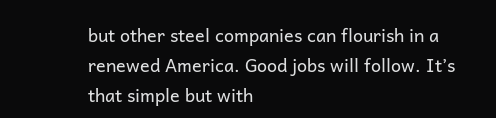but other steel companies can flourish in a renewed America. Good jobs will follow. It’s that simple but with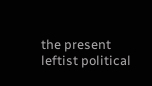the present leftist political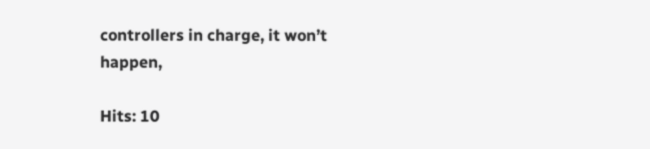controllers in charge, it won’t happen,

Hits: 10